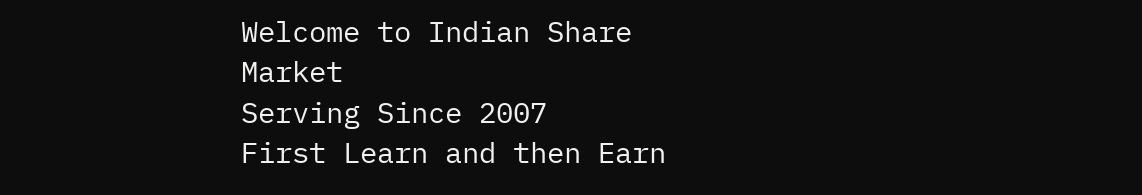Welcome to Indian Share Market
Serving Since 2007
First Learn and then Earn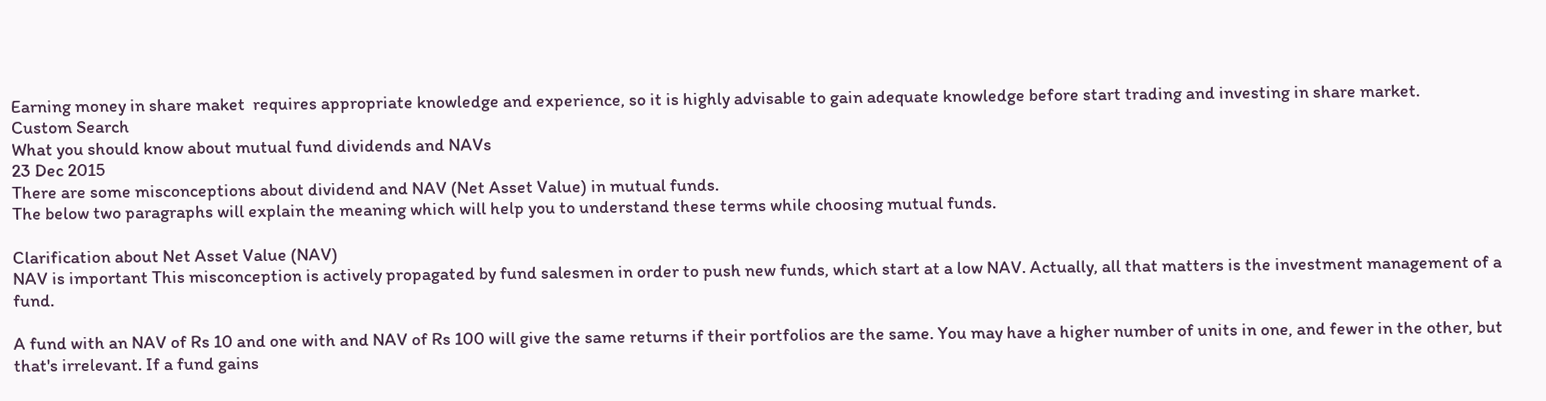Earning money in share maket  requires appropriate knowledge and experience, so it is highly advisable to gain adequate knowledge before start trading and investing in share market.
Custom Search
What you should know about mutual fund dividends and NAVs
23 Dec 2015
There are some misconceptions about dividend and NAV (Net Asset Value) in mutual funds.
The below two paragraphs will explain the meaning which will help you to understand these terms while choosing mutual funds.

Clarification about Net Asset Value (NAV)
NAV is important This misconception is actively propagated by fund salesmen in order to push new funds, which start at a low NAV. Actually, all that matters is the investment management of a fund.

A fund with an NAV of Rs 10 and one with and NAV of Rs 100 will give the same returns if their portfolios are the same. You may have a higher number of units in one, and fewer in the other, but that's irrelevant. If a fund gains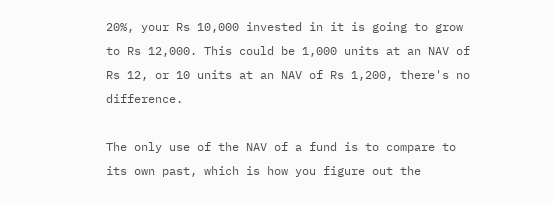20%, your Rs 10,000 invested in it is going to grow to Rs 12,000. This could be 1,000 units at an NAV of Rs 12, or 10 units at an NAV of Rs 1,200, there's no difference.

The only use of the NAV of a fund is to compare to its own past, which is how you figure out the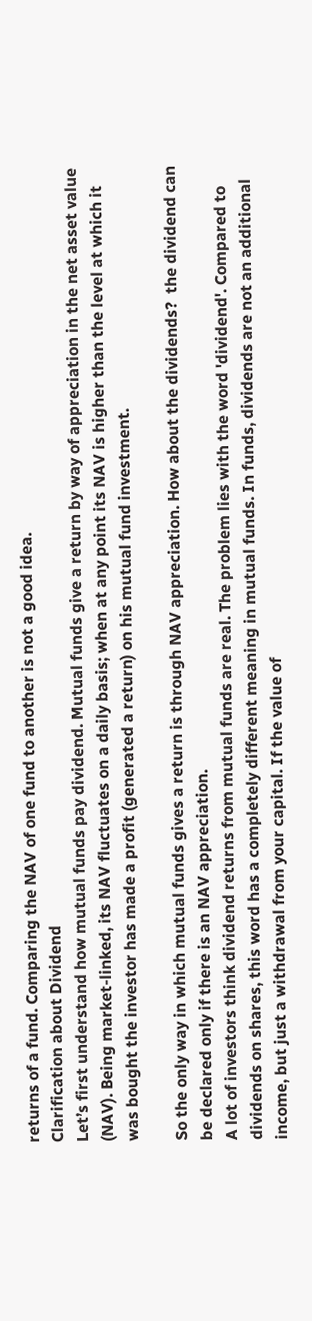returns of a fund. Comparing the NAV of one fund to another is not a good idea.
Clarification about Dividend
Let’s first understand how mutual funds pay dividend. Mutual funds give a return by way of appreciation in the net asset value (NAV). Being market-linked, its NAV fluctuates on a daily basis; when at any point its NAV is higher than the level at which it was bought the investor has made a profit (generated a return) on his mutual fund investment.

So the only way in which mutual funds gives a return is through NAV appreciation. How about the dividends?  the dividend can be declared only if there is an NAV appreciation.
A lot of investors think dividend returns from mutual funds are real. The problem lies with the word 'dividend'. Compared to dividends on shares, this word has a completely different meaning in mutual funds. In funds, dividends are not an additional income, but just a withdrawal from your capital. If the value of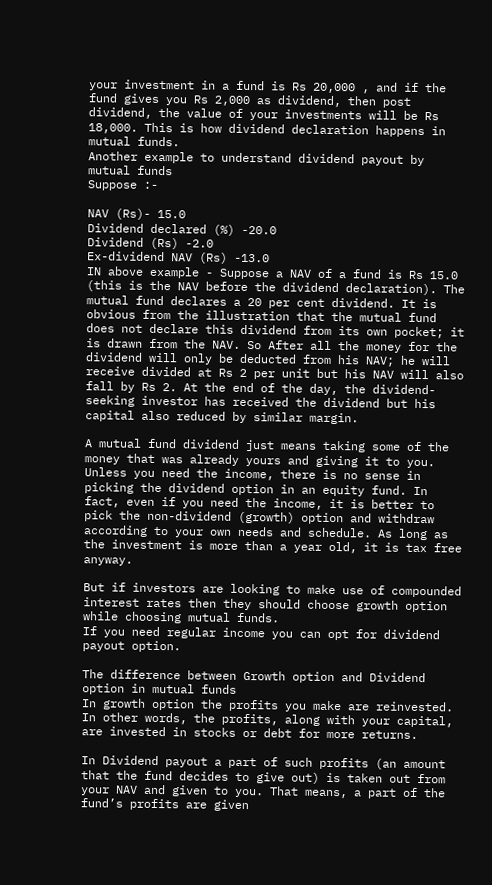your investment in a fund is Rs 20,000 , and if the fund gives you Rs 2,000 as dividend, then post dividend, the value of your investments will be Rs 18,000. This is how dividend declaration happens in mutual funds.
Another example to understand dividend payout by mutual funds
Suppose :-

NAV (Rs)- 15.0
Dividend declared (%) -20.0
Dividend (Rs) -2.0
Ex-dividend NAV (Rs) -13.0
IN above example - Suppose a NAV of a fund is Rs 15.0 (this is the NAV before the dividend declaration). The mutual fund declares a 20 per cent dividend. It is obvious from the illustration that the mutual fund does not declare this dividend from its own pocket; it is drawn from the NAV. So After all the money for the dividend will only be deducted from his NAV; he will receive divided at Rs 2 per unit but his NAV will also fall by Rs 2. At the end of the day, the dividend-seeking investor has received the dividend but his capital also reduced by similar margin.

A mutual fund dividend just means taking some of the money that was already yours and giving it to you. Unless you need the income, there is no sense in picking the dividend option in an equity fund. In fact, even if you need the income, it is better to pick the non-dividend (growth) option and withdraw according to your own needs and schedule. As long as the investment is more than a year old, it is tax free anyway.

But if investors are looking to make use of compounded interest rates then they should choose growth option while choosing mutual funds.
If you need regular income you can opt for dividend payout option.

The difference between Growth option and Dividend option in mutual funds
In growth option the profits you make are reinvested. In other words, the profits, along with your capital, are invested in stocks or debt for more returns.

In Dividend payout a part of such profits (an amount that the fund decides to give out) is taken out from your NAV and given to you. That means, a part of the fund’s profits are given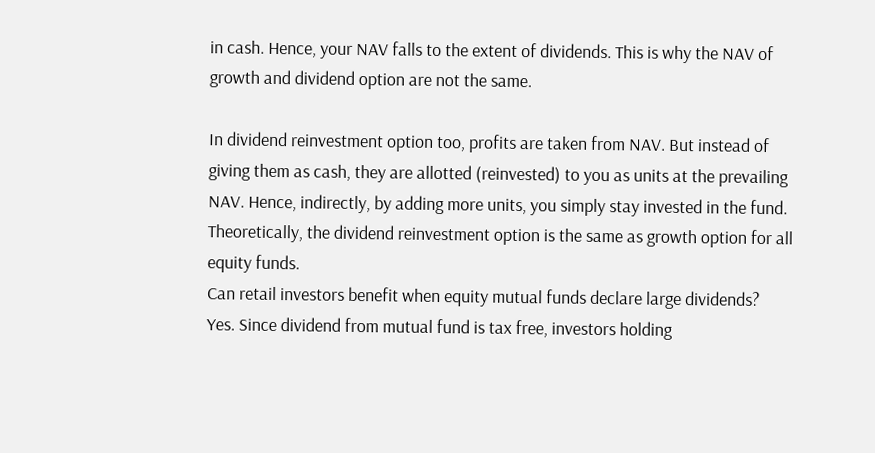in cash. Hence, your NAV falls to the extent of dividends. This is why the NAV of growth and dividend option are not the same.

In dividend reinvestment option too, profits are taken from NAV. But instead of giving them as cash, they are allotted (reinvested) to you as units at the prevailing NAV. Hence, indirectly, by adding more units, you simply stay invested in the fund. Theoretically, the dividend reinvestment option is the same as growth option for all equity funds.
Can retail investors benefit when equity mutual funds declare large dividends?
Yes. Since dividend from mutual fund is tax free, investors holding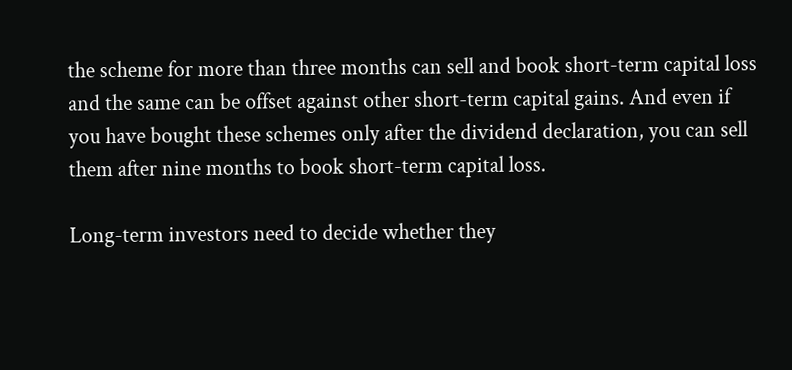the scheme for more than three months can sell and book short-term capital loss and the same can be offset against other short-term capital gains. And even if you have bought these schemes only after the dividend declaration, you can sell them after nine months to book short-term capital loss.

Long-term investors need to decide whether they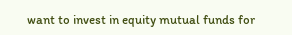want to invest in equity mutual funds for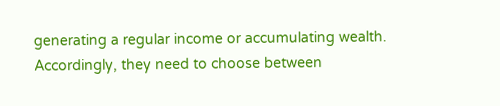generating a regular income or accumulating wealth. Accordingly, they need to choose between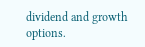dividend and growth options.